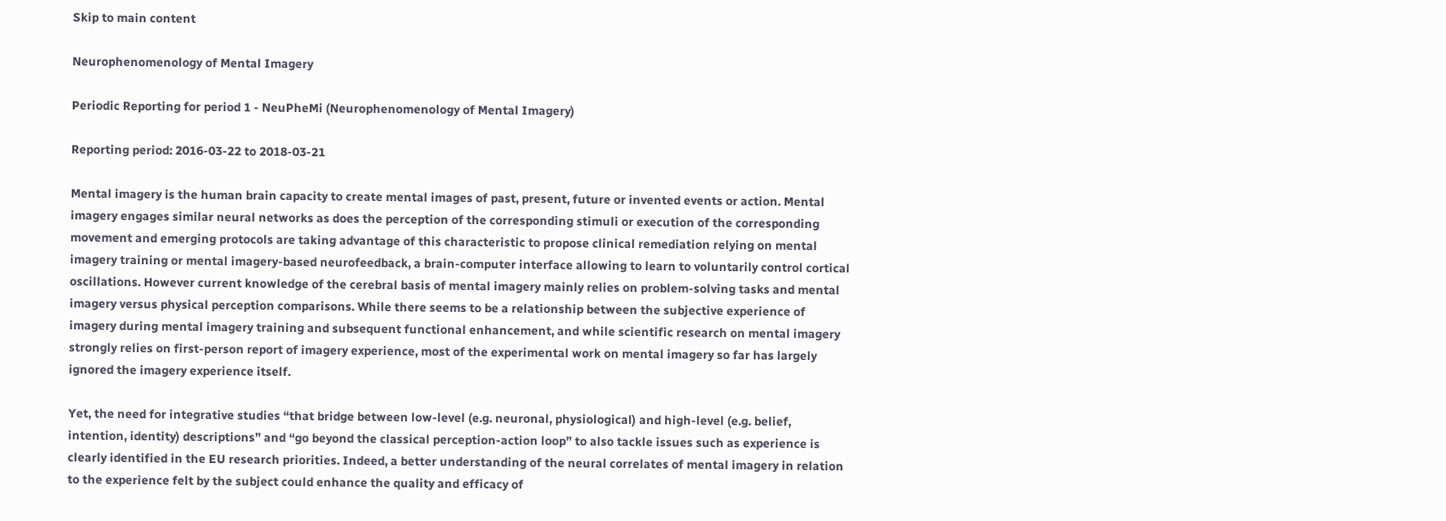Skip to main content

Neurophenomenology of Mental Imagery

Periodic Reporting for period 1 - NeuPheMi (Neurophenomenology of Mental Imagery)

Reporting period: 2016-03-22 to 2018-03-21

Mental imagery is the human brain capacity to create mental images of past, present, future or invented events or action. Mental imagery engages similar neural networks as does the perception of the corresponding stimuli or execution of the corresponding movement and emerging protocols are taking advantage of this characteristic to propose clinical remediation relying on mental imagery training or mental imagery-based neurofeedback, a brain-computer interface allowing to learn to voluntarily control cortical oscillations. However current knowledge of the cerebral basis of mental imagery mainly relies on problem-solving tasks and mental imagery versus physical perception comparisons. While there seems to be a relationship between the subjective experience of imagery during mental imagery training and subsequent functional enhancement, and while scientific research on mental imagery strongly relies on first-person report of imagery experience, most of the experimental work on mental imagery so far has largely ignored the imagery experience itself.

Yet, the need for integrative studies “that bridge between low-level (e.g. neuronal, physiological) and high-level (e.g. belief, intention, identity) descriptions” and “go beyond the classical perception-action loop” to also tackle issues such as experience is clearly identified in the EU research priorities. Indeed, a better understanding of the neural correlates of mental imagery in relation to the experience felt by the subject could enhance the quality and efficacy of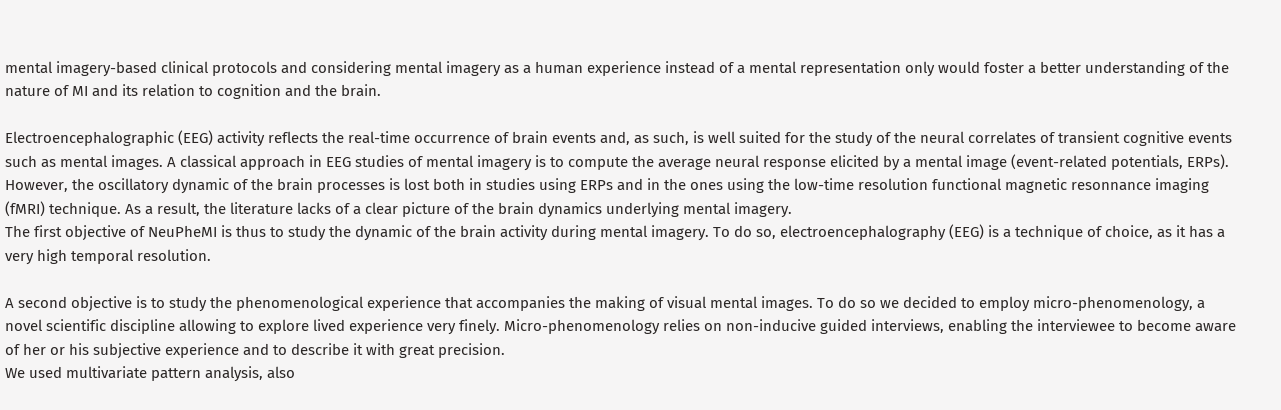mental imagery-based clinical protocols and considering mental imagery as a human experience instead of a mental representation only would foster a better understanding of the nature of MI and its relation to cognition and the brain.

Electroencephalographic (EEG) activity reflects the real-time occurrence of brain events and, as such, is well suited for the study of the neural correlates of transient cognitive events such as mental images. A classical approach in EEG studies of mental imagery is to compute the average neural response elicited by a mental image (event-related potentials, ERPs). However, the oscillatory dynamic of the brain processes is lost both in studies using ERPs and in the ones using the low-time resolution functional magnetic resonnance imaging (fMRI) technique. As a result, the literature lacks of a clear picture of the brain dynamics underlying mental imagery.
The first objective of NeuPheMI is thus to study the dynamic of the brain activity during mental imagery. To do so, electroencephalography (EEG) is a technique of choice, as it has a very high temporal resolution.

A second objective is to study the phenomenological experience that accompanies the making of visual mental images. To do so we decided to employ micro-phenomenology, a novel scientific discipline allowing to explore lived experience very finely. Micro-phenomenology relies on non-inducive guided interviews, enabling the interviewee to become aware of her or his subjective experience and to describe it with great precision.
We used multivariate pattern analysis, also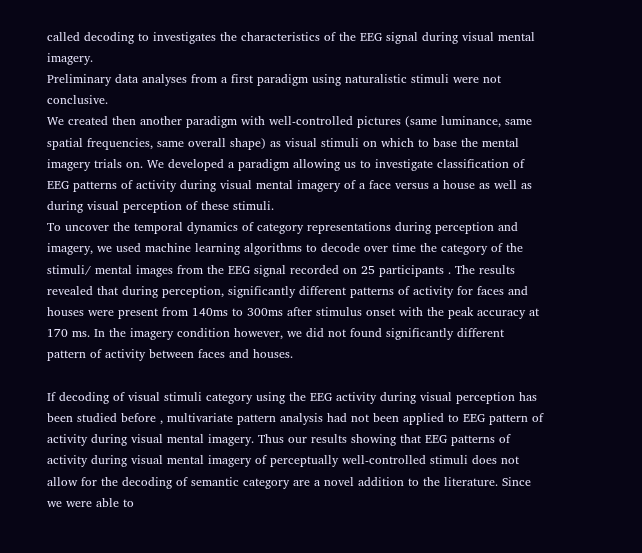called decoding to investigates the characteristics of the EEG signal during visual mental imagery.
Preliminary data analyses from a first paradigm using naturalistic stimuli were not conclusive.
We created then another paradigm with well-controlled pictures (same luminance, same spatial frequencies, same overall shape) as visual stimuli on which to base the mental imagery trials on. We developed a paradigm allowing us to investigate classification of EEG patterns of activity during visual mental imagery of a face versus a house as well as during visual perception of these stimuli.
To uncover the temporal dynamics of category representations during perception and imagery, we used machine learning algorithms to decode over time the category of the stimuli/ mental images from the EEG signal recorded on 25 participants . The results revealed that during perception, significantly different patterns of activity for faces and houses were present from 140ms to 300ms after stimulus onset with the peak accuracy at 170 ms. In the imagery condition however, we did not found significantly different pattern of activity between faces and houses.

If decoding of visual stimuli category using the EEG activity during visual perception has been studied before , multivariate pattern analysis had not been applied to EEG pattern of activity during visual mental imagery. Thus our results showing that EEG patterns of activity during visual mental imagery of perceptually well-controlled stimuli does not allow for the decoding of semantic category are a novel addition to the literature. Since we were able to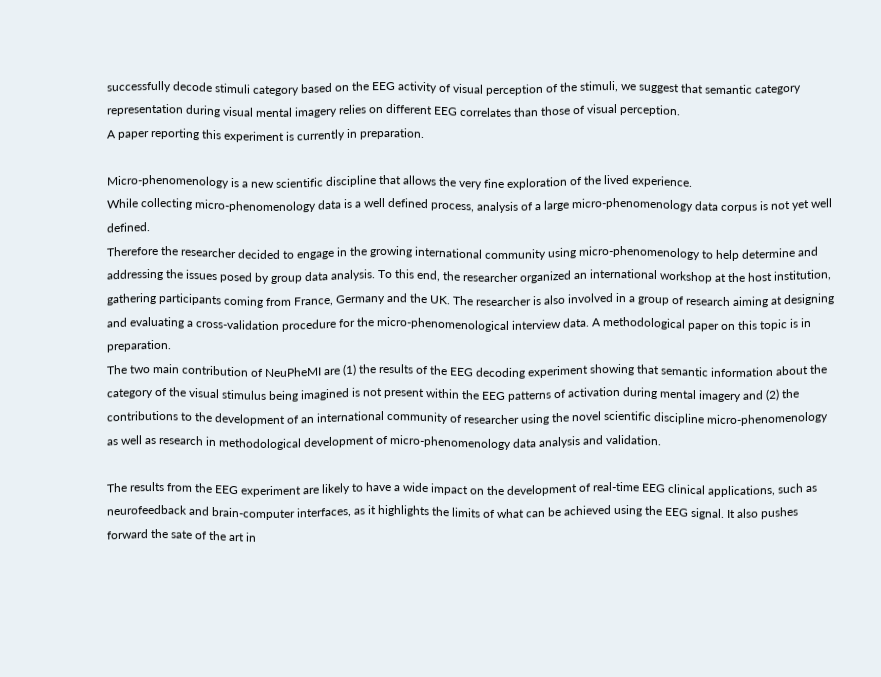successfully decode stimuli category based on the EEG activity of visual perception of the stimuli, we suggest that semantic category representation during visual mental imagery relies on different EEG correlates than those of visual perception.
A paper reporting this experiment is currently in preparation.

Micro-phenomenology is a new scientific discipline that allows the very fine exploration of the lived experience.
While collecting micro-phenomenology data is a well defined process, analysis of a large micro-phenomenology data corpus is not yet well defined.
Therefore the researcher decided to engage in the growing international community using micro-phenomenology to help determine and addressing the issues posed by group data analysis. To this end, the researcher organized an international workshop at the host institution, gathering participants coming from France, Germany and the UK. The researcher is also involved in a group of research aiming at designing and evaluating a cross-validation procedure for the micro-phenomenological interview data. A methodological paper on this topic is in preparation.
The two main contribution of NeuPheMI are (1) the results of the EEG decoding experiment showing that semantic information about the category of the visual stimulus being imagined is not present within the EEG patterns of activation during mental imagery and (2) the contributions to the development of an international community of researcher using the novel scientific discipline micro-phenomenology as well as research in methodological development of micro-phenomenology data analysis and validation.

The results from the EEG experiment are likely to have a wide impact on the development of real-time EEG clinical applications, such as neurofeedback and brain-computer interfaces, as it highlights the limits of what can be achieved using the EEG signal. It also pushes forward the sate of the art in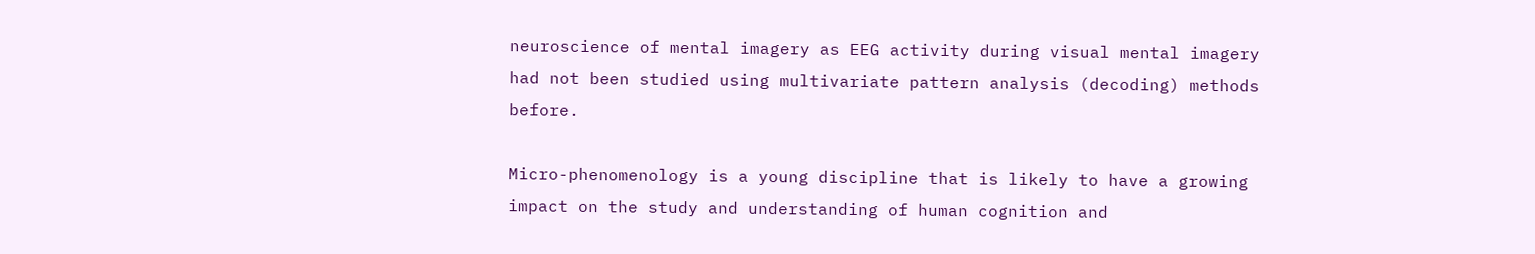neuroscience of mental imagery as EEG activity during visual mental imagery had not been studied using multivariate pattern analysis (decoding) methods before.

Micro-phenomenology is a young discipline that is likely to have a growing impact on the study and understanding of human cognition and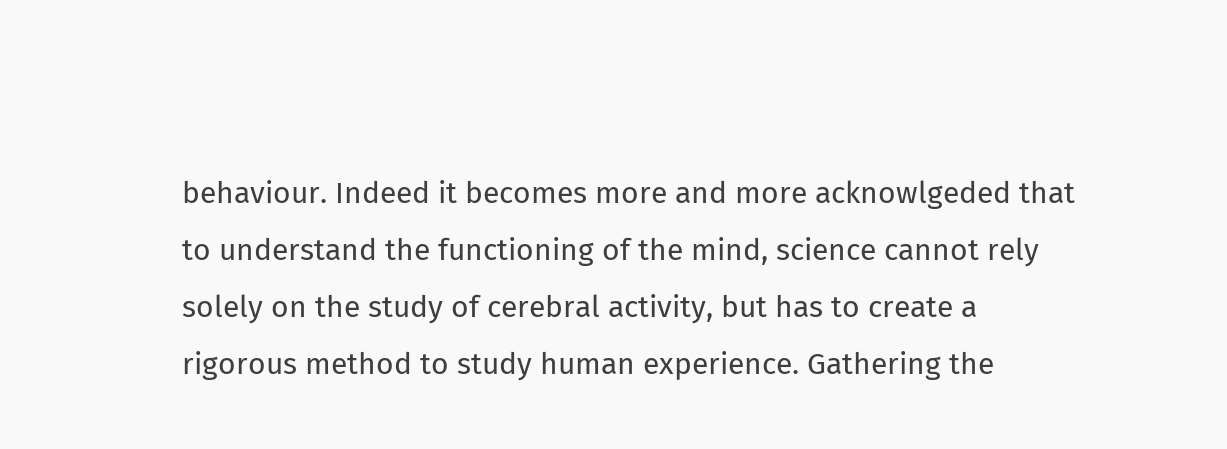behaviour. Indeed it becomes more and more acknowlgeded that to understand the functioning of the mind, science cannot rely solely on the study of cerebral activity, but has to create a rigorous method to study human experience. Gathering the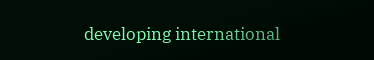developing international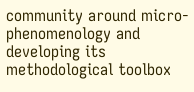community around micro-phenomenology and developing its methodological toolbox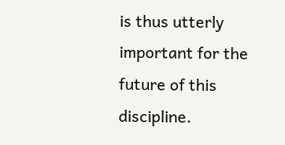is thus utterly important for the future of this discipline.